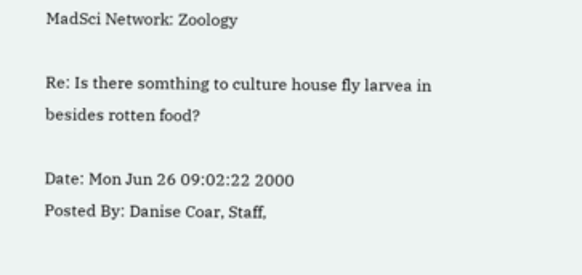MadSci Network: Zoology

Re: Is there somthing to culture house fly larvea in besides rotten food?

Date: Mon Jun 26 09:02:22 2000
Posted By: Danise Coar, Staff,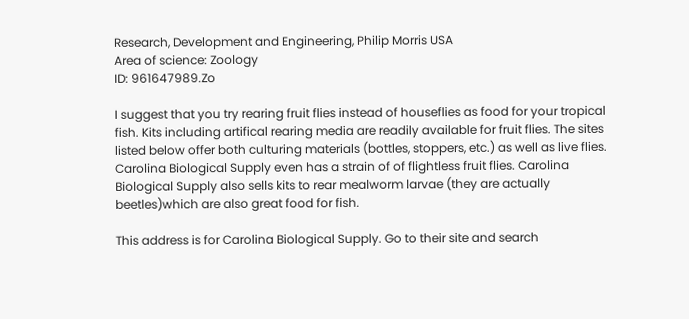Research, Development and Engineering, Philip Morris USA
Area of science: Zoology
ID: 961647989.Zo

I suggest that you try rearing fruit flies instead of houseflies as food for your tropical fish. Kits including artifical rearing media are readily available for fruit flies. The sites listed below offer both culturing materials (bottles, stoppers, etc.) as well as live flies. Carolina Biological Supply even has a strain of of flightless fruit flies. Carolina Biological Supply also sells kits to rear mealworm larvae (they are actually beetles)which are also great food for fish.

This address is for Carolina Biological Supply. Go to their site and search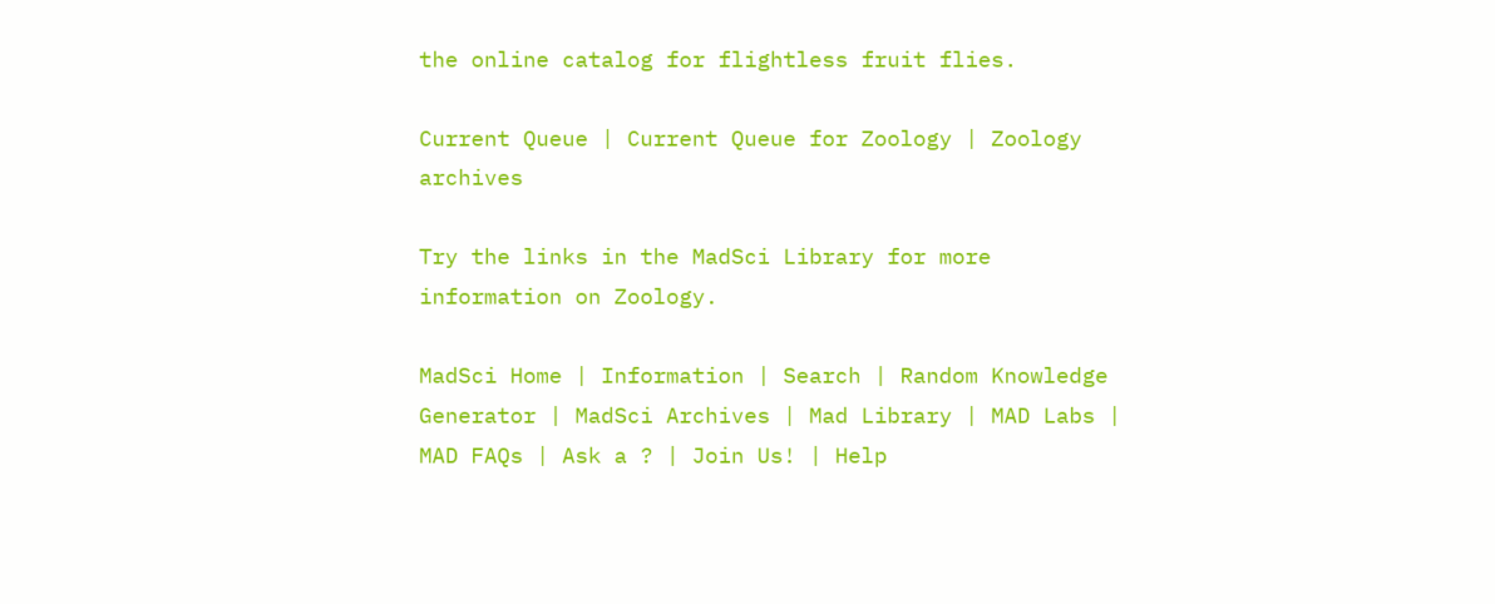the online catalog for flightless fruit flies.

Current Queue | Current Queue for Zoology | Zoology archives

Try the links in the MadSci Library for more information on Zoology.

MadSci Home | Information | Search | Random Knowledge Generator | MadSci Archives | Mad Library | MAD Labs | MAD FAQs | Ask a ? | Join Us! | Help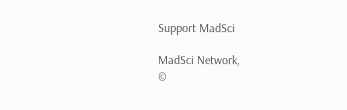Support MadSci

MadSci Network,
©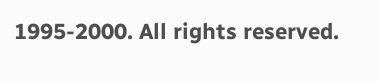1995-2000. All rights reserved.